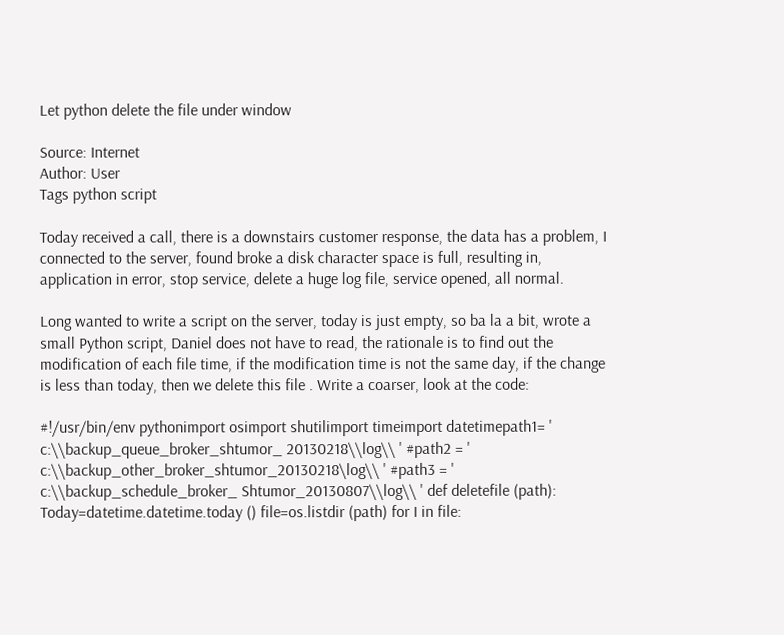Let python delete the file under window

Source: Internet
Author: User
Tags python script

Today received a call, there is a downstairs customer response, the data has a problem, I connected to the server, found broke a disk character space is full, resulting in, application in error, stop service, delete a huge log file, service opened, all normal.

Long wanted to write a script on the server, today is just empty, so ba la a bit, wrote a small Python script, Daniel does not have to read, the rationale is to find out the modification of each file time, if the modification time is not the same day, if the change is less than today, then we delete this file . Write a coarser, look at the code:

#!/usr/bin/env pythonimport osimport shutilimport timeimport datetimepath1= ' c:\\backup_queue_broker_shtumor_ 20130218\\log\\ ' #path2 = ' c:\\backup_other_broker_shtumor_20130218\log\\ ' #path3 = ' c:\\backup_schedule_broker_ Shtumor_20130807\\log\\ ' def deletefile (path): Today=datetime.datetime.today () file=os.listdir (path) for I in file: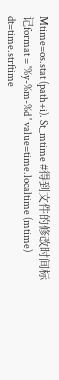Mtime=os.stat (path+i). St_mtime #得到文件的修改时间标记format = '%y-%m-%d ' value=time.localtime (mtime) dt=time.strftime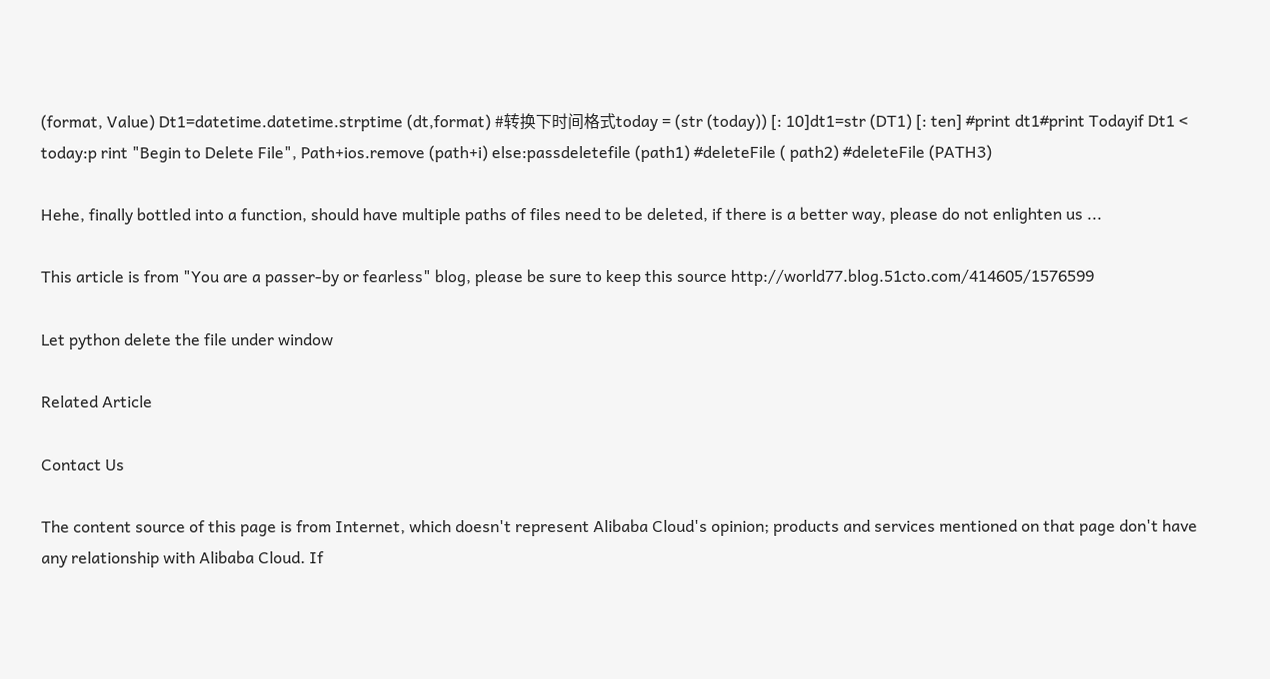(format, Value) Dt1=datetime.datetime.strptime (dt,format) #转换下时间格式today = (str (today)) [: 10]dt1=str (DT1) [: ten] #print dt1#print Todayif Dt1 < today:p rint "Begin to Delete File", Path+ios.remove (path+i) else:passdeletefile (path1) #deleteFile ( path2) #deleteFile (PATH3)

Hehe, finally bottled into a function, should have multiple paths of files need to be deleted, if there is a better way, please do not enlighten us ...

This article is from "You are a passer-by or fearless" blog, please be sure to keep this source http://world77.blog.51cto.com/414605/1576599

Let python delete the file under window

Related Article

Contact Us

The content source of this page is from Internet, which doesn't represent Alibaba Cloud's opinion; products and services mentioned on that page don't have any relationship with Alibaba Cloud. If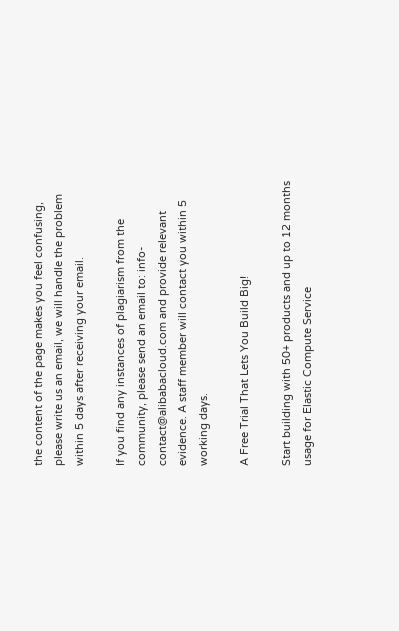the content of the page makes you feel confusing, please write us an email, we will handle the problem within 5 days after receiving your email.

If you find any instances of plagiarism from the community, please send an email to: info-contact@alibabacloud.com and provide relevant evidence. A staff member will contact you within 5 working days.

A Free Trial That Lets You Build Big!

Start building with 50+ products and up to 12 months usage for Elastic Compute Service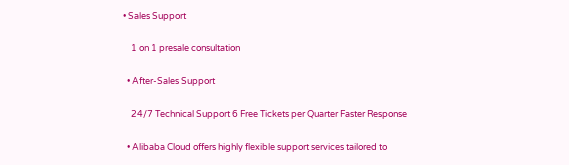• Sales Support

    1 on 1 presale consultation

  • After-Sales Support

    24/7 Technical Support 6 Free Tickets per Quarter Faster Response

  • Alibaba Cloud offers highly flexible support services tailored to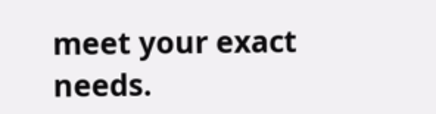meet your exact needs.